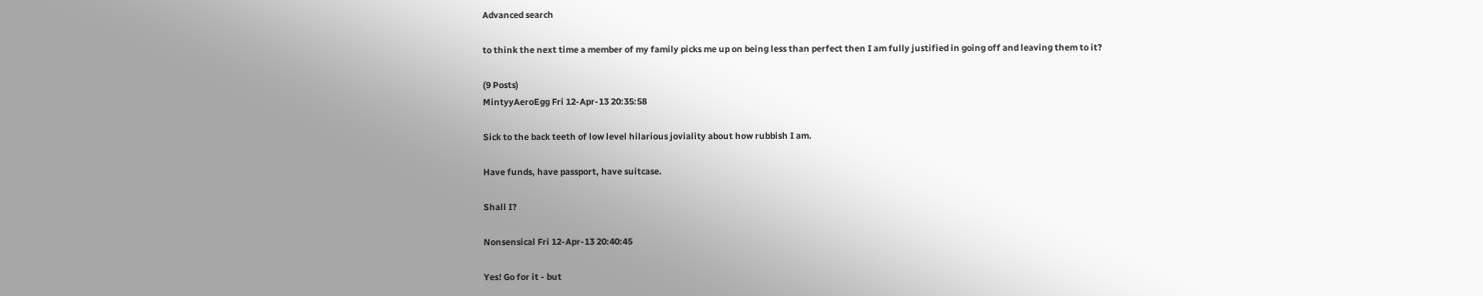Advanced search

to think the next time a member of my family picks me up on being less than perfect then I am fully justified in going off and leaving them to it?

(9 Posts)
MintyyAeroEgg Fri 12-Apr-13 20:35:58

Sick to the back teeth of low level hilarious joviality about how rubbish I am.

Have funds, have passport, have suitcase.

Shall I?

Nonsensical Fri 12-Apr-13 20:40:45

Yes! Go for it - but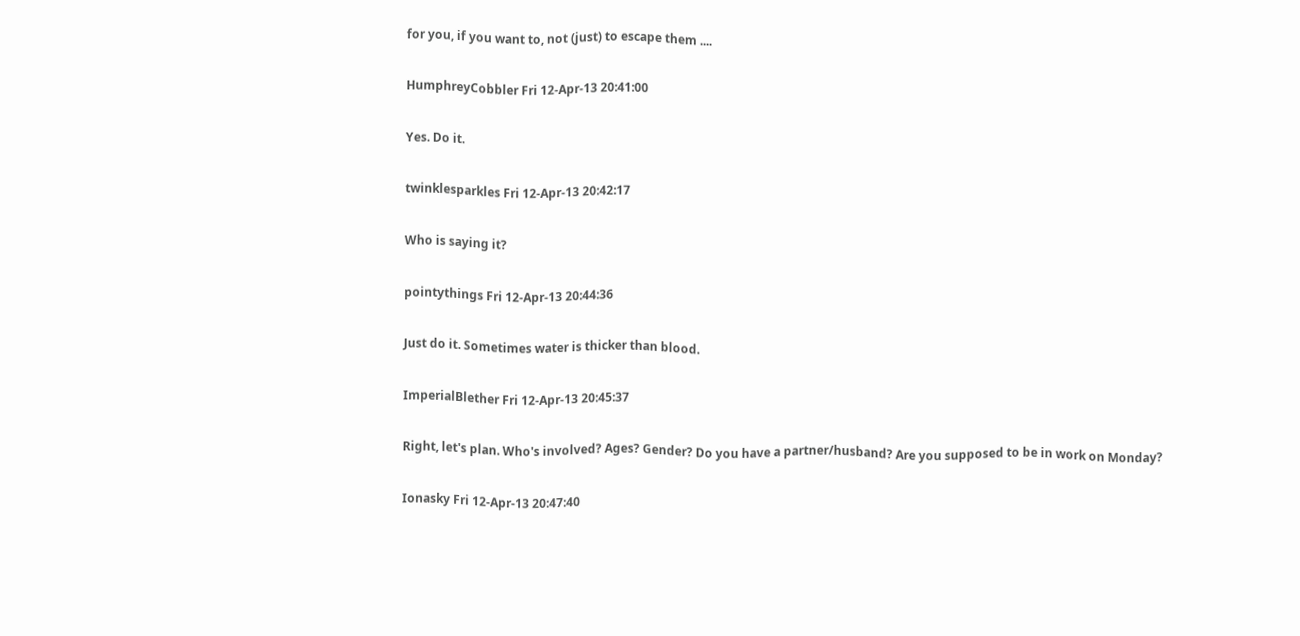for you, if you want to, not (just) to escape them ....

HumphreyCobbler Fri 12-Apr-13 20:41:00

Yes. Do it.

twinklesparkles Fri 12-Apr-13 20:42:17

Who is saying it?

pointythings Fri 12-Apr-13 20:44:36

Just do it. Sometimes water is thicker than blood.

ImperialBlether Fri 12-Apr-13 20:45:37

Right, let's plan. Who's involved? Ages? Gender? Do you have a partner/husband? Are you supposed to be in work on Monday?

Ionasky Fri 12-Apr-13 20:47:40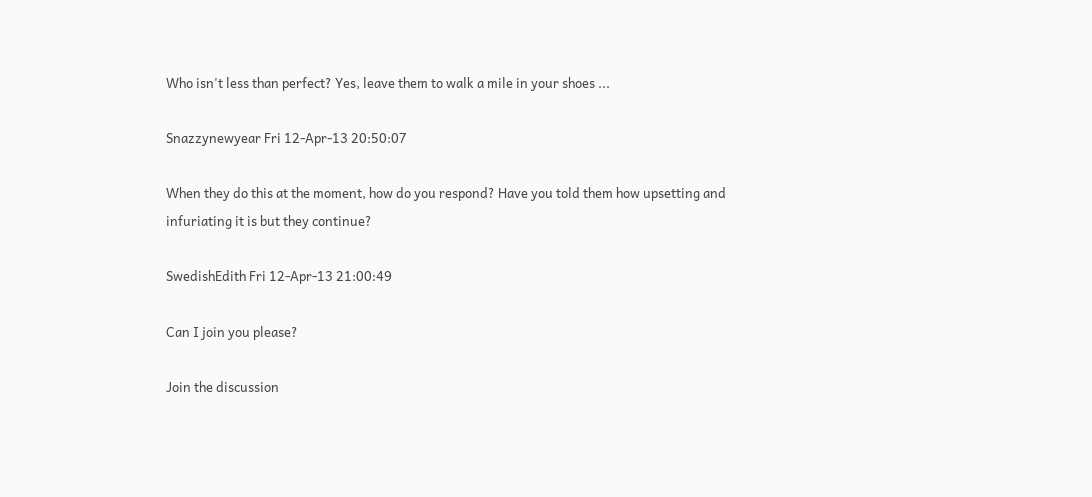Who isn't less than perfect? Yes, leave them to walk a mile in your shoes ...

Snazzynewyear Fri 12-Apr-13 20:50:07

When they do this at the moment, how do you respond? Have you told them how upsetting and infuriating it is but they continue?

SwedishEdith Fri 12-Apr-13 21:00:49

Can I join you please?

Join the discussion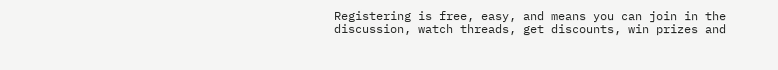Registering is free, easy, and means you can join in the discussion, watch threads, get discounts, win prizes and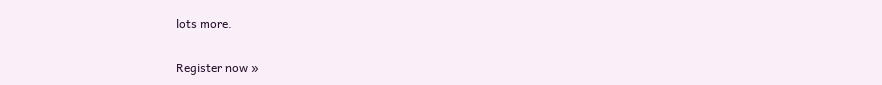lots more.

Register now »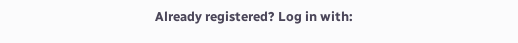Already registered? Log in with: